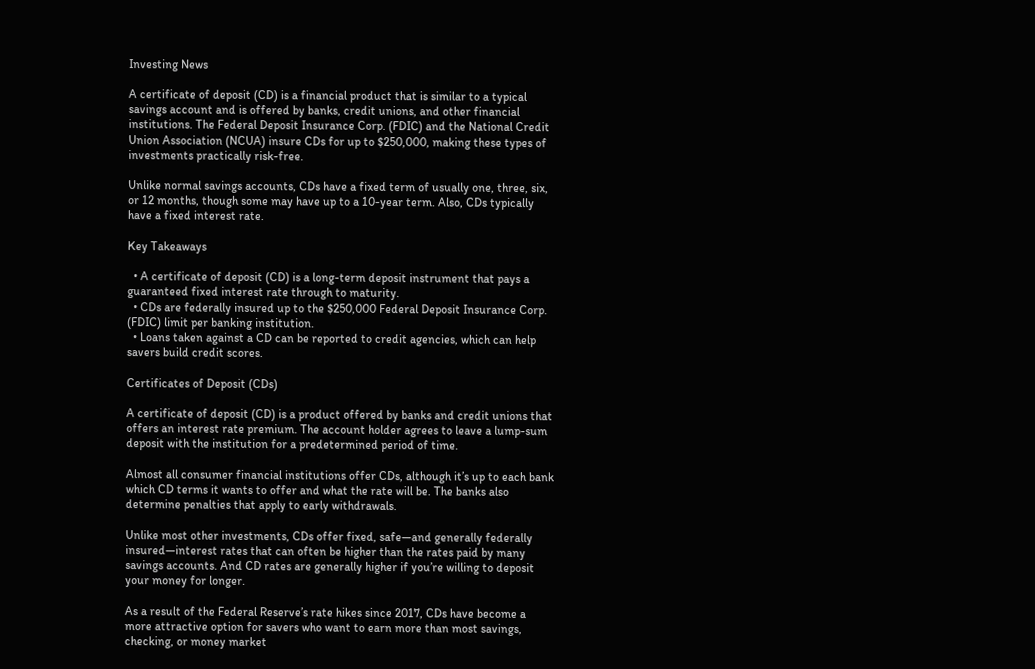Investing News

A certificate of deposit (CD) is a financial product that is similar to a typical savings account and is offered by banks, credit unions, and other financial institutions. The Federal Deposit Insurance Corp. (FDIC) and the National Credit Union Association (NCUA) insure CDs for up to $250,000, making these types of investments practically risk-free.

Unlike normal savings accounts, CDs have a fixed term of usually one, three, six, or 12 months, though some may have up to a 10-year term. Also, CDs typically have a fixed interest rate.

Key Takeaways

  • A certificate of deposit (CD) is a long-term deposit instrument that pays a guaranteed fixed interest rate through to maturity.
  • CDs are federally insured up to the $250,000 Federal Deposit Insurance Corp. (FDIC) limit per banking institution.
  • Loans taken against a CD can be reported to credit agencies, which can help savers build credit scores.

Certificates of Deposit (CDs)

A certificate of deposit (CD) is a product offered by banks and credit unions that offers an interest rate premium. The account holder agrees to leave a lump-sum deposit with the institution for a predetermined period of time.

Almost all consumer financial institutions offer CDs, although it’s up to each bank which CD terms it wants to offer and what the rate will be. The banks also determine penalties that apply to early withdrawals.

Unlike most other investments, CDs offer fixed, safe—and generally federally insured—interest rates that can often be higher than the rates paid by many savings accounts. And CD rates are generally higher if you’re willing to deposit your money for longer.

As a result of the Federal Reserve’s rate hikes since 2017, CDs have become a more attractive option for savers who want to earn more than most savings, checking, or money market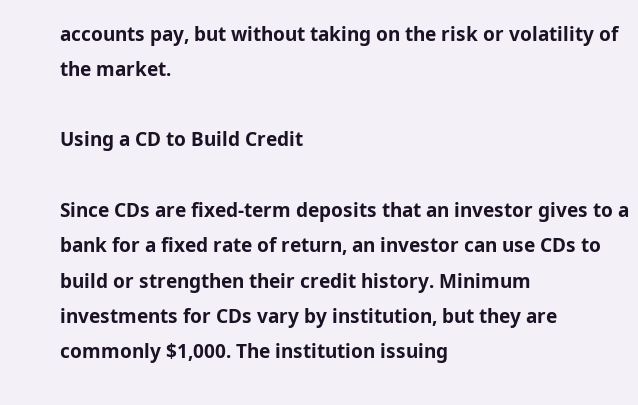accounts pay, but without taking on the risk or volatility of the market.

Using a CD to Build Credit

Since CDs are fixed-term deposits that an investor gives to a bank for a fixed rate of return, an investor can use CDs to build or strengthen their credit history. Minimum investments for CDs vary by institution, but they are commonly $1,000. The institution issuing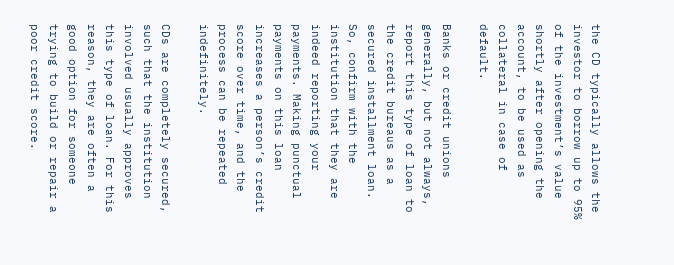the CD typically allows the investor to borrow up to 95% of the investment’s value shortly after opening the account, to be used as collateral in case of default.

Banks or credit unions generally, but not always, report this type of loan to the credit bureaus as a secured installment loan. So, confirm with the institution that they are indeed reporting your payments. Making punctual payments on this loan increases a person’s credit score over time, and the process can be repeated indefinitely.

CDs are completely secured, such that the institution involved usually approves this type of loan. For this reason, they are often a good option for someone trying to build or repair a poor credit score.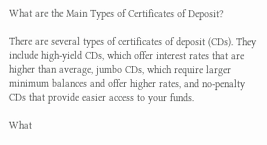What are the Main Types of Certificates of Deposit?

There are several types of certificates of deposit (CDs). They include high-yield CDs, which offer interest rates that are higher than average, jumbo CDs, which require larger minimum balances and offer higher rates, and no-penalty CDs that provide easier access to your funds.

What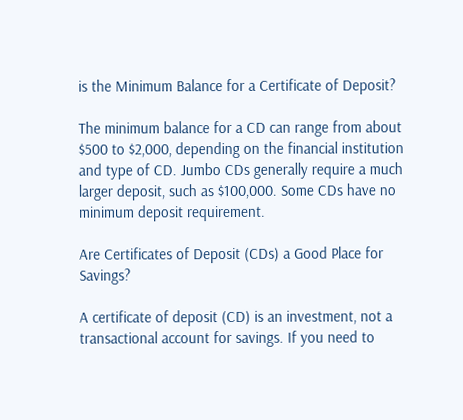is the Minimum Balance for a Certificate of Deposit?

The minimum balance for a CD can range from about $500 to $2,000, depending on the financial institution and type of CD. Jumbo CDs generally require a much larger deposit, such as $100,000. Some CDs have no minimum deposit requirement.

Are Certificates of Deposit (CDs) a Good Place for Savings?

A certificate of deposit (CD) is an investment, not a transactional account for savings. If you need to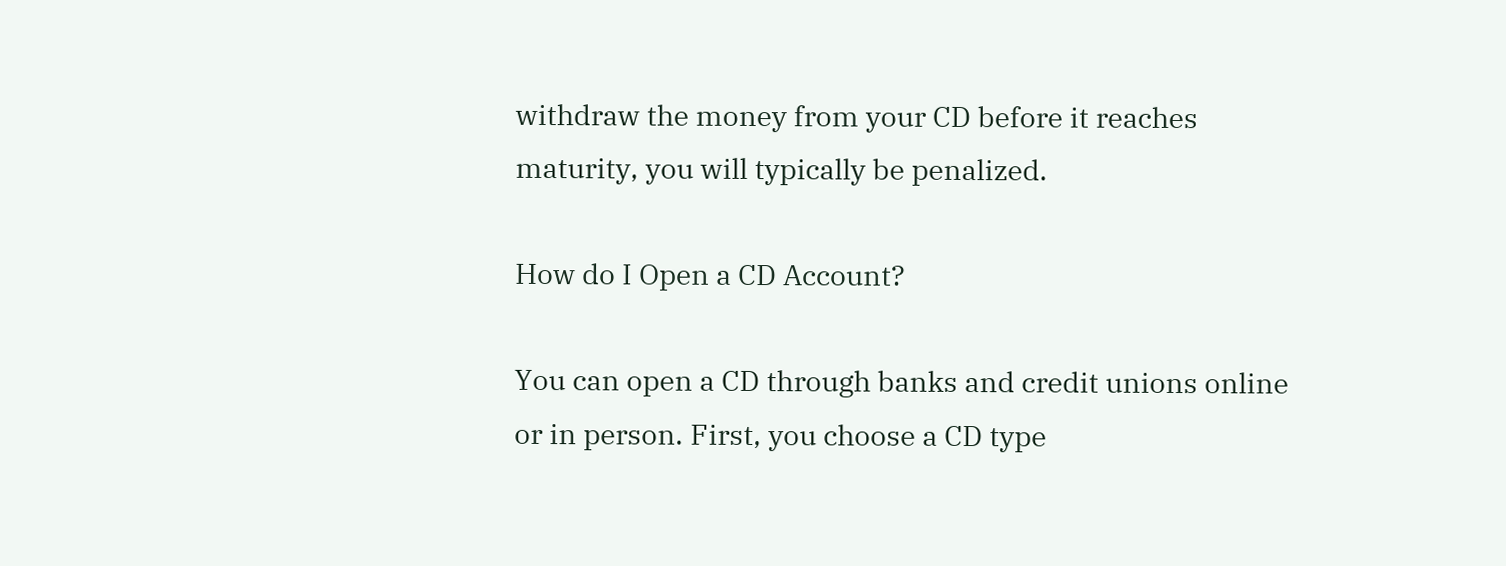withdraw the money from your CD before it reaches maturity, you will typically be penalized.

How do I Open a CD Account?

You can open a CD through banks and credit unions online or in person. First, you choose a CD type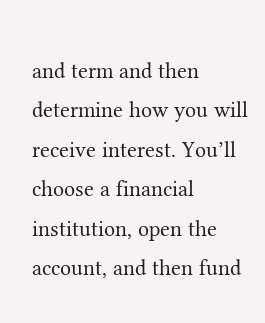and term and then determine how you will receive interest. You’ll choose a financial institution, open the account, and then fund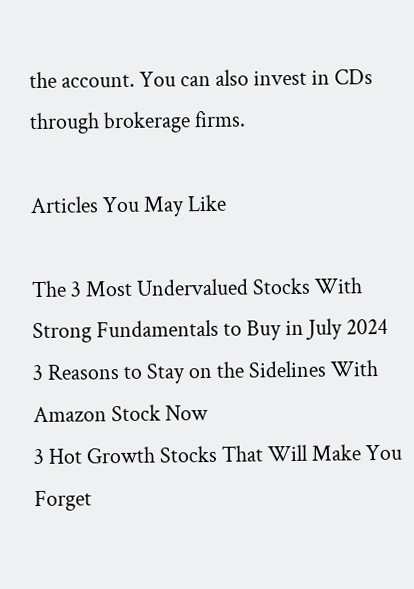the account. You can also invest in CDs through brokerage firms.

Articles You May Like

The 3 Most Undervalued Stocks With Strong Fundamentals to Buy in July 2024
3 Reasons to Stay on the Sidelines With Amazon Stock Now
3 Hot Growth Stocks That Will Make You Forget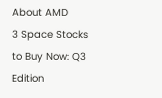About AMD
3 Space Stocks to Buy Now: Q3 Edition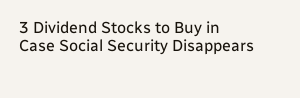3 Dividend Stocks to Buy in Case Social Security Disappears